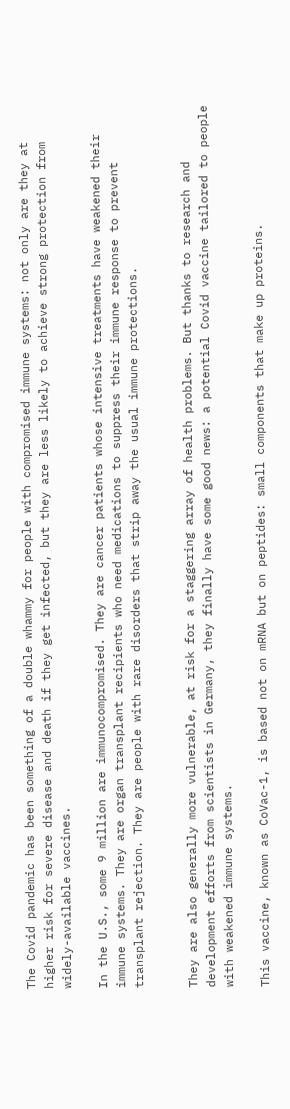The Covid pandemic has been something of a double whammy for people with compromised immune systems: not only are they at higher risk for severe disease and death if they get infected, but they are less likely to achieve strong protection from widely-available vaccines.

In the U.S., some 9 million are immunocompromised. They are cancer patients whose intensive treatments have weakened their immune systems. They are organ transplant recipients who need medications to suppress their immune response to prevent transplant rejection. They are people with rare disorders that strip away the usual immune protections.


They are also generally more vulnerable, at risk for a staggering array of health problems. But thanks to research and development efforts from scientists in Germany, they finally have some good news: a potential Covid vaccine tailored to people with weakened immune systems.

This vaccine, known as CoVac-1, is based not on mRNA but on peptides: small components that make up proteins.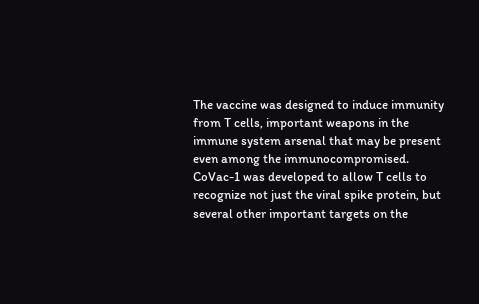The vaccine was designed to induce immunity from T cells, important weapons in the immune system arsenal that may be present even among the immunocompromised. CoVac-1 was developed to allow T cells to recognize not just the viral spike protein, but several other important targets on the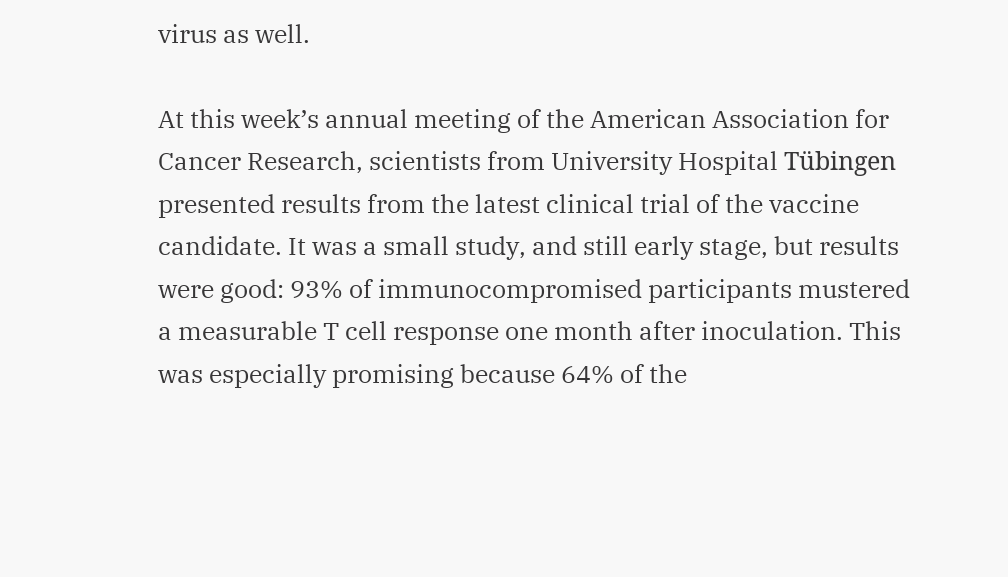virus as well.

At this week’s annual meeting of the American Association for Cancer Research, scientists from University Hospital Tübingen presented results from the latest clinical trial of the vaccine candidate. It was a small study, and still early stage, but results were good: 93% of immunocompromised participants mustered a measurable T cell response one month after inoculation. This was especially promising because 64% of the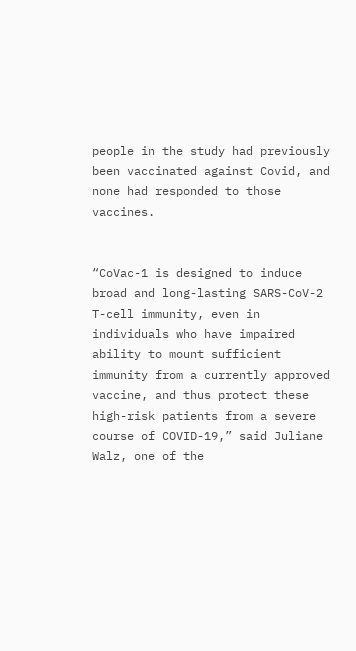people in the study had previously been vaccinated against Covid, and none had responded to those vaccines.


“CoVac-1 is designed to induce broad and long-lasting SARS-CoV-2 T-cell immunity, even in individuals who have impaired ability to mount sufficient immunity from a currently approved vaccine, and thus protect these high-risk patients from a severe course of COVID-19,” said Juliane Walz, one of the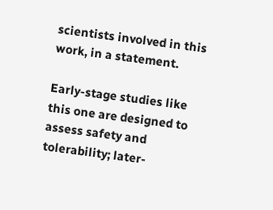scientists involved in this work, in a statement.

Early-stage studies like this one are designed to assess safety and tolerability; later-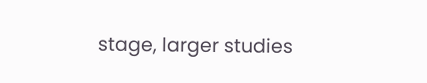stage, larger studies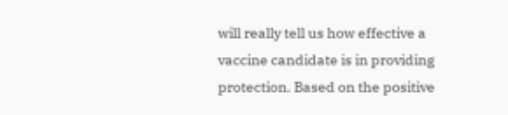will really tell us how effective a vaccine candidate is in providing protection. Based on the positive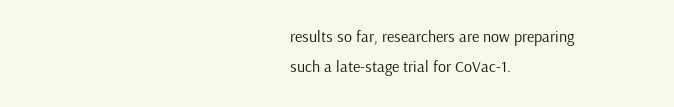results so far, researchers are now preparing such a late-stage trial for CoVac-1.